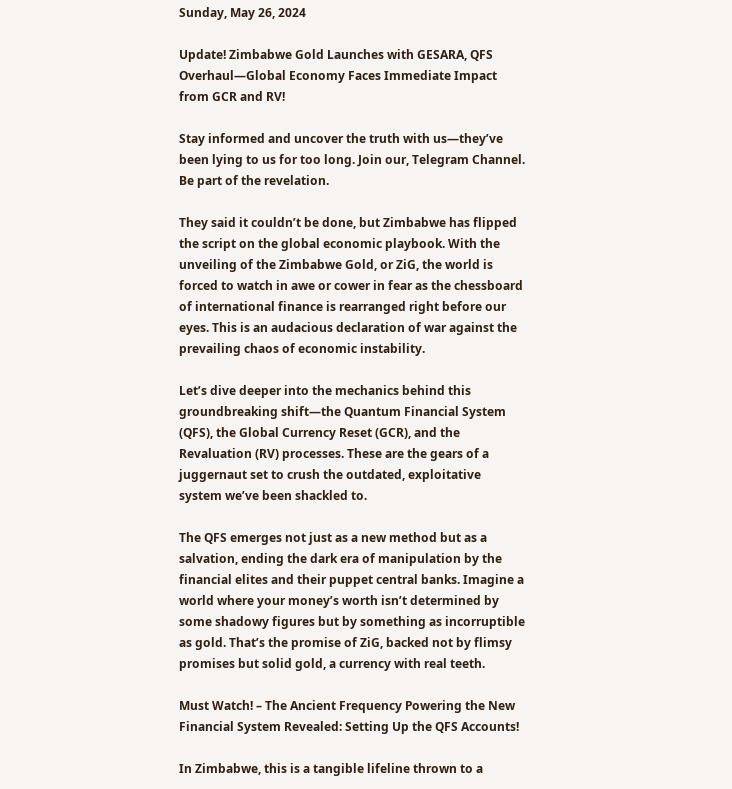Sunday, May 26, 2024

Update! Zimbabwe Gold Launches with GESARA, QFS Overhaul—Global Economy Faces Immediate Impact from GCR and RV!

Stay informed and uncover the truth with us—they’ve been lying to us for too long. Join our, Telegram Channel. Be part of the revelation.

They said it couldn’t be done, but Zimbabwe has flipped the script on the global economic playbook. With the unveiling of the Zimbabwe Gold, or ZiG, the world is forced to watch in awe or cower in fear as the chessboard of international finance is rearranged right before our eyes. This is an audacious declaration of war against the prevailing chaos of economic instability.

Let’s dive deeper into the mechanics behind this groundbreaking shift—the Quantum Financial System (QFS), the Global Currency Reset (GCR), and the Revaluation (RV) processes. These are the gears of a juggernaut set to crush the outdated, exploitative system we’ve been shackled to.

The QFS emerges not just as a new method but as a salvation, ending the dark era of manipulation by the financial elites and their puppet central banks. Imagine a world where your money’s worth isn’t determined by some shadowy figures but by something as incorruptible as gold. That’s the promise of ZiG, backed not by flimsy promises but solid gold, a currency with real teeth.

Must Watch! – The Ancient Frequency Powering the New Financial System Revealed: Setting Up the QFS Accounts!

In Zimbabwe, this is a tangible lifeline thrown to a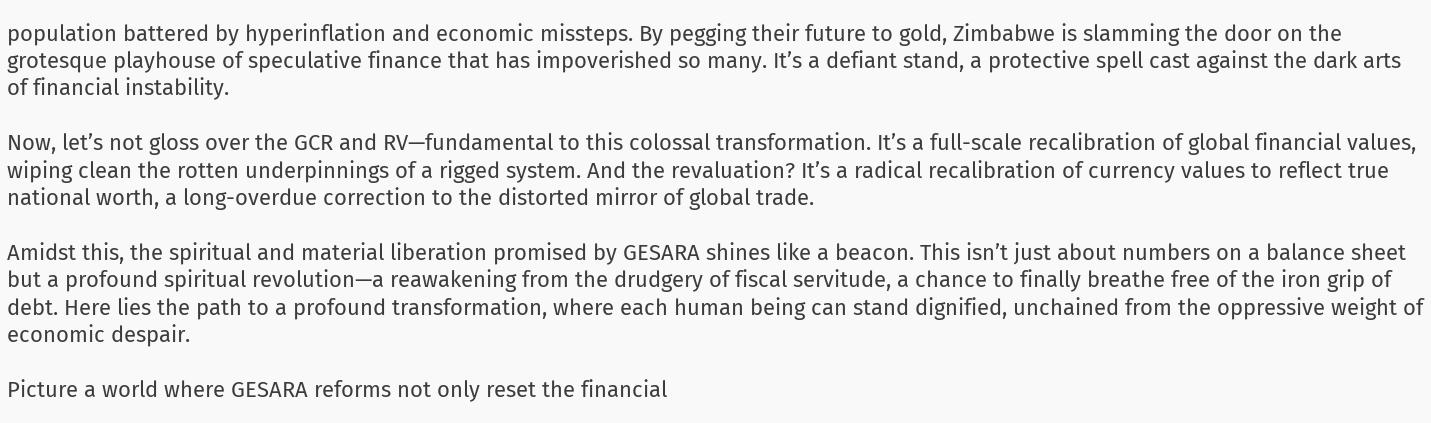population battered by hyperinflation and economic missteps. By pegging their future to gold, Zimbabwe is slamming the door on the grotesque playhouse of speculative finance that has impoverished so many. It’s a defiant stand, a protective spell cast against the dark arts of financial instability.

Now, let’s not gloss over the GCR and RV—fundamental to this colossal transformation. It’s a full-scale recalibration of global financial values, wiping clean the rotten underpinnings of a rigged system. And the revaluation? It’s a radical recalibration of currency values to reflect true national worth, a long-overdue correction to the distorted mirror of global trade.

Amidst this, the spiritual and material liberation promised by GESARA shines like a beacon. This isn’t just about numbers on a balance sheet but a profound spiritual revolution—a reawakening from the drudgery of fiscal servitude, a chance to finally breathe free of the iron grip of debt. Here lies the path to a profound transformation, where each human being can stand dignified, unchained from the oppressive weight of economic despair.

Picture a world where GESARA reforms not only reset the financial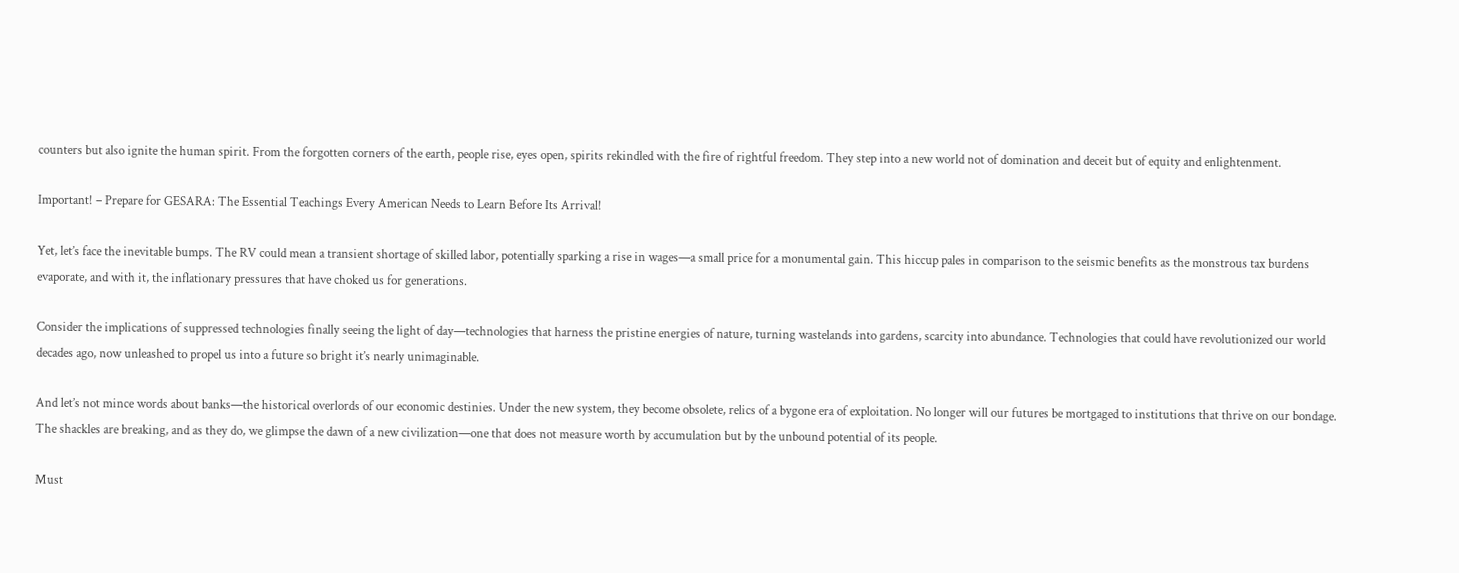counters but also ignite the human spirit. From the forgotten corners of the earth, people rise, eyes open, spirits rekindled with the fire of rightful freedom. They step into a new world not of domination and deceit but of equity and enlightenment.

Important! – Prepare for GESARA: The Essential Teachings Every American Needs to Learn Before Its Arrival!

Yet, let’s face the inevitable bumps. The RV could mean a transient shortage of skilled labor, potentially sparking a rise in wages—a small price for a monumental gain. This hiccup pales in comparison to the seismic benefits as the monstrous tax burdens evaporate, and with it, the inflationary pressures that have choked us for generations.

Consider the implications of suppressed technologies finally seeing the light of day—technologies that harness the pristine energies of nature, turning wastelands into gardens, scarcity into abundance. Technologies that could have revolutionized our world decades ago, now unleashed to propel us into a future so bright it’s nearly unimaginable.

And let’s not mince words about banks—the historical overlords of our economic destinies. Under the new system, they become obsolete, relics of a bygone era of exploitation. No longer will our futures be mortgaged to institutions that thrive on our bondage. The shackles are breaking, and as they do, we glimpse the dawn of a new civilization—one that does not measure worth by accumulation but by the unbound potential of its people.

Must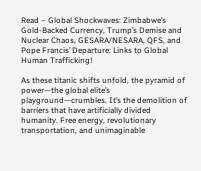Read – Global Shockwaves: Zimbabwe’s Gold-Backed Currency, Trump’s Demise and Nuclear Chaos, GESARA/NESARA, QFS, and Pope Francis’ Departure: Links to Global Human Trafficking!

As these titanic shifts unfold, the pyramid of power—the global elite’s playground—crumbles. It’s the demolition of barriers that have artificially divided humanity. Free energy, revolutionary transportation, and unimaginable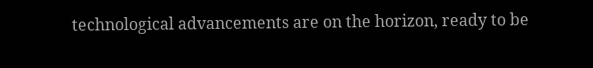technological advancements are on the horizon, ready to be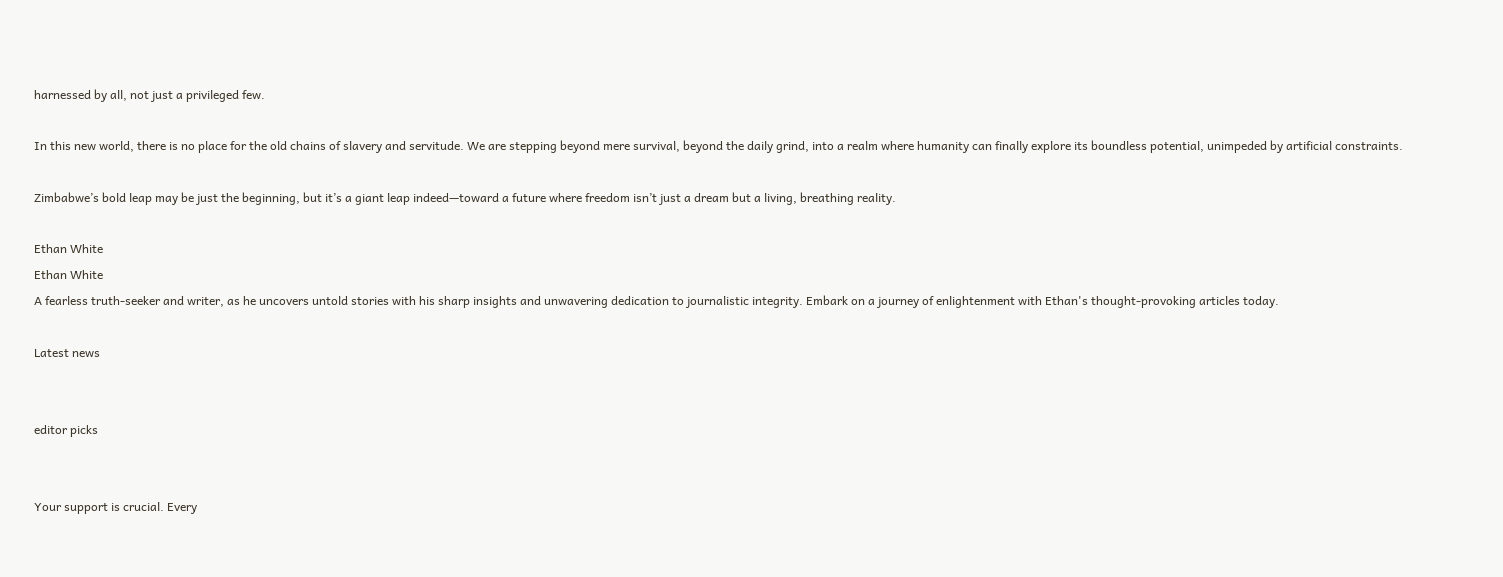harnessed by all, not just a privileged few.

In this new world, there is no place for the old chains of slavery and servitude. We are stepping beyond mere survival, beyond the daily grind, into a realm where humanity can finally explore its boundless potential, unimpeded by artificial constraints.

Zimbabwe’s bold leap may be just the beginning, but it’s a giant leap indeed—toward a future where freedom isn’t just a dream but a living, breathing reality.

Ethan White
Ethan White
A fearless truth-seeker and writer, as he uncovers untold stories with his sharp insights and unwavering dedication to journalistic integrity. Embark on a journey of enlightenment with Ethan's thought-provoking articles today.

Latest news


editor picks


Your support is crucial. Every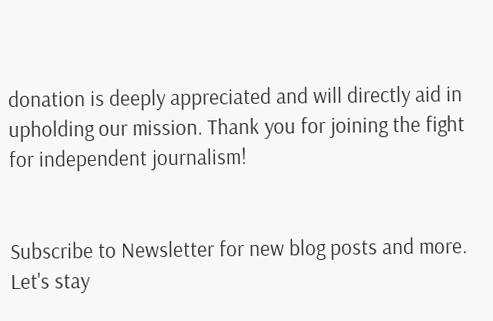donation is deeply appreciated and will directly aid in upholding our mission. Thank you for joining the fight for independent journalism!


Subscribe to Newsletter for new blog posts and more. Let's stay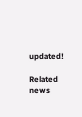updated!

Related news